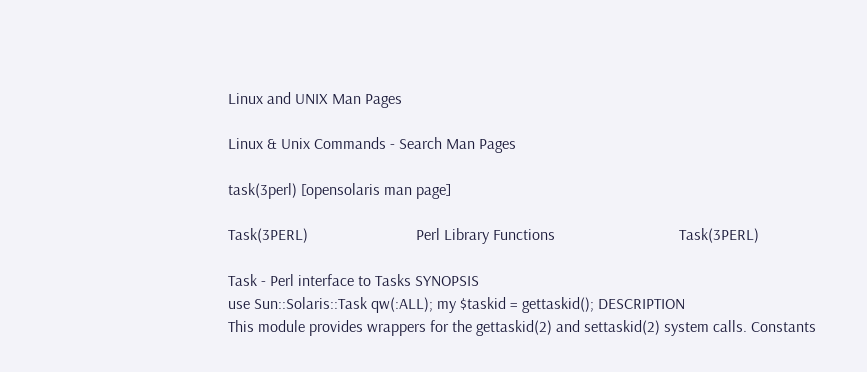Linux and UNIX Man Pages

Linux & Unix Commands - Search Man Pages

task(3perl) [opensolaris man page]

Task(3PERL)                           Perl Library Functions                               Task(3PERL)

Task - Perl interface to Tasks SYNOPSIS
use Sun::Solaris::Task qw(:ALL); my $taskid = gettaskid(); DESCRIPTION
This module provides wrappers for the gettaskid(2) and settaskid(2) system calls. Constants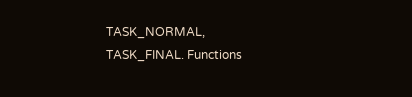TASK_NORMAL, TASK_FINAL. Functions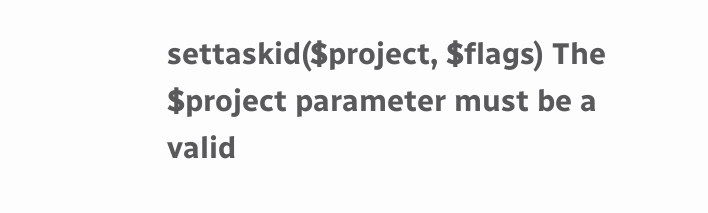settaskid($project, $flags) The $project parameter must be a valid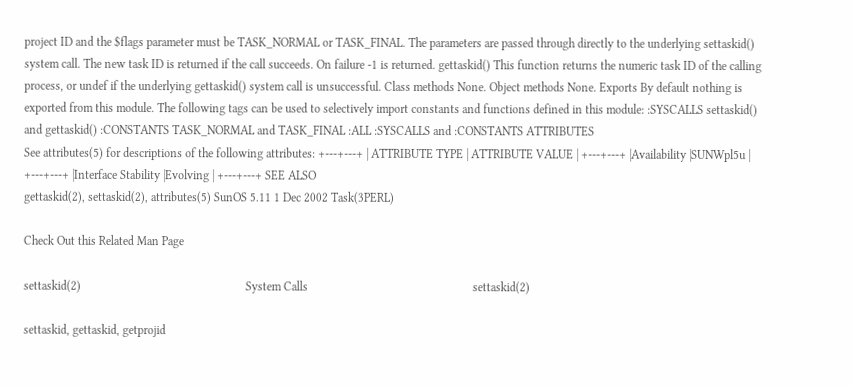project ID and the $flags parameter must be TASK_NORMAL or TASK_FINAL. The parameters are passed through directly to the underlying settaskid() system call. The new task ID is returned if the call succeeds. On failure -1 is returned. gettaskid() This function returns the numeric task ID of the calling process, or undef if the underlying gettaskid() system call is unsuccessful. Class methods None. Object methods None. Exports By default nothing is exported from this module. The following tags can be used to selectively import constants and functions defined in this module: :SYSCALLS settaskid() and gettaskid() :CONSTANTS TASK_NORMAL and TASK_FINAL :ALL :SYSCALLS and :CONSTANTS ATTRIBUTES
See attributes(5) for descriptions of the following attributes: +---+---+ | ATTRIBUTE TYPE | ATTRIBUTE VALUE | +---+---+ |Availability |SUNWpl5u | +---+---+ |Interface Stability |Evolving | +---+---+ SEE ALSO
gettaskid(2), settaskid(2), attributes(5) SunOS 5.11 1 Dec 2002 Task(3PERL)

Check Out this Related Man Page

settaskid(2)                                                       System Calls                                                       settaskid(2)

settaskid, gettaskid, getprojid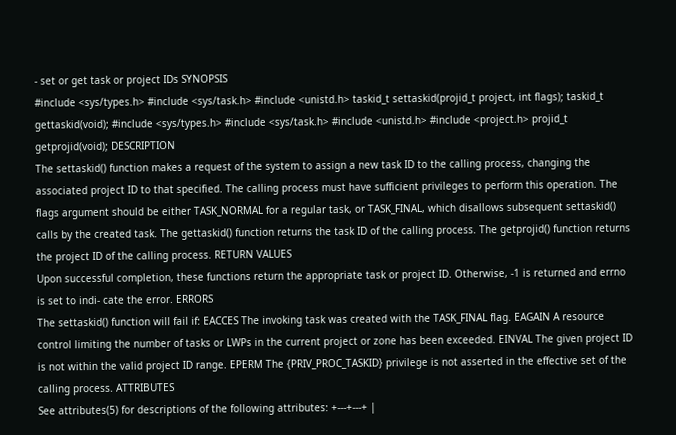- set or get task or project IDs SYNOPSIS
#include <sys/types.h> #include <sys/task.h> #include <unistd.h> taskid_t settaskid(projid_t project, int flags); taskid_t gettaskid(void); #include <sys/types.h> #include <sys/task.h> #include <unistd.h> #include <project.h> projid_t getprojid(void); DESCRIPTION
The settaskid() function makes a request of the system to assign a new task ID to the calling process, changing the associated project ID to that specified. The calling process must have sufficient privileges to perform this operation. The flags argument should be either TASK_NORMAL for a regular task, or TASK_FINAL, which disallows subsequent settaskid() calls by the created task. The gettaskid() function returns the task ID of the calling process. The getprojid() function returns the project ID of the calling process. RETURN VALUES
Upon successful completion, these functions return the appropriate task or project ID. Otherwise, -1 is returned and errno is set to indi- cate the error. ERRORS
The settaskid() function will fail if: EACCES The invoking task was created with the TASK_FINAL flag. EAGAIN A resource control limiting the number of tasks or LWPs in the current project or zone has been exceeded. EINVAL The given project ID is not within the valid project ID range. EPERM The {PRIV_PROC_TASKID} privilege is not asserted in the effective set of the calling process. ATTRIBUTES
See attributes(5) for descriptions of the following attributes: +---+---+ |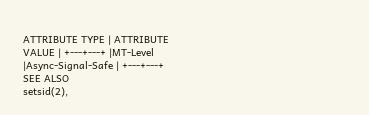ATTRIBUTE TYPE | ATTRIBUTE VALUE | +---+---+ |MT-Level |Async-Signal-Safe | +---+---+ SEE ALSO
setsid(2),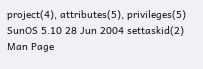project(4), attributes(5), privileges(5) SunOS 5.10 28 Jun 2004 settaskid(2)
Man Page